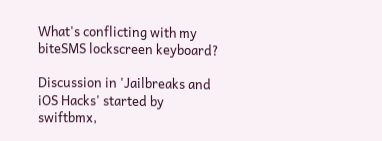What's conflicting with my biteSMS lockscreen keyboard?

Discussion in 'Jailbreaks and iOS Hacks' started by swiftbmx,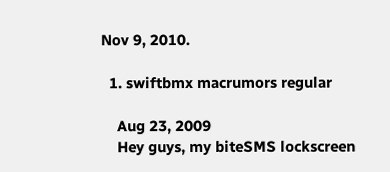Nov 9, 2010.

  1. swiftbmx macrumors regular

    Aug 23, 2009
    Hey guys, my biteSMS lockscreen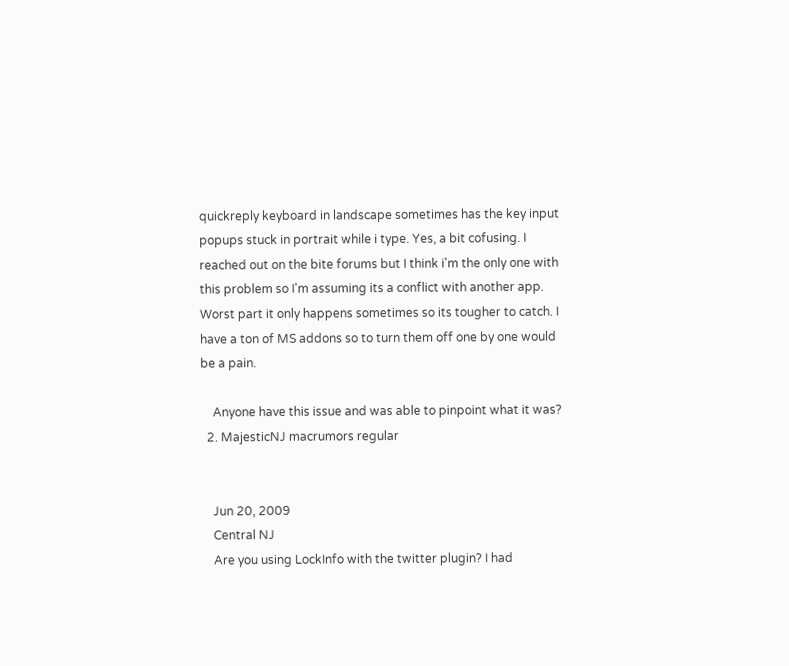quickreply keyboard in landscape sometimes has the key input popups stuck in portrait while i type. Yes, a bit cofusing. I reached out on the bite forums but I think i'm the only one with this problem so I'm assuming its a conflict with another app. Worst part it only happens sometimes so its tougher to catch. I have a ton of MS addons so to turn them off one by one would be a pain.

    Anyone have this issue and was able to pinpoint what it was?
  2. MajesticNJ macrumors regular


    Jun 20, 2009
    Central NJ
    Are you using LockInfo with the twitter plugin? I had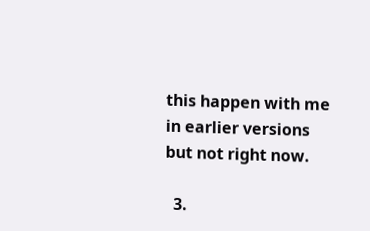this happen with me in earlier versions but not right now.

  3.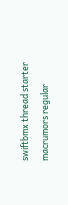swiftbmx thread starter macrumors regular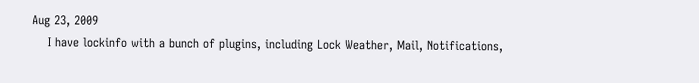Aug 23, 2009
    I have lockinfo with a bunch of plugins, including Lock Weather, Mail, Notifications,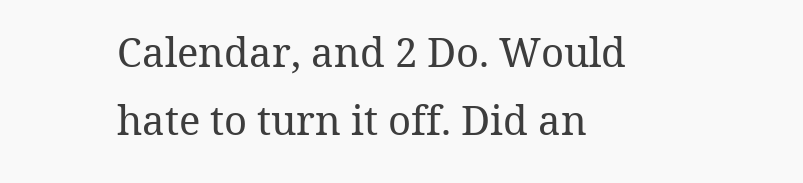Calendar, and 2 Do. Would hate to turn it off. Did an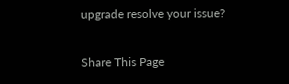upgrade resolve your issue?

Share This Page